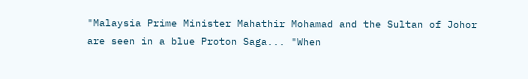"Malaysia Prime Minister Mahathir Mohamad and the Sultan of Johor are seen in a blue Proton Saga... "When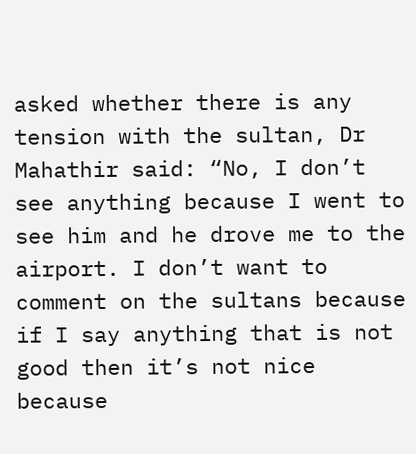asked whether there is any tension with the sultan, Dr Mahathir said: “No, I don’t see anything because I went to see him and he drove me to the airport. I don’t want to comment on the sultans because if I say anything that is not good then it’s not nice because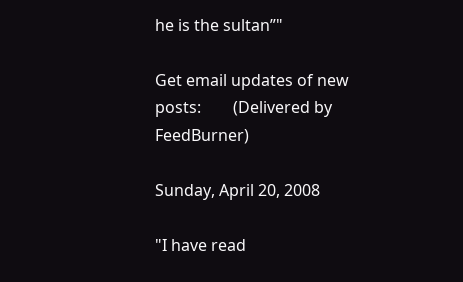he is the sultan”"

Get email updates of new posts:        (Delivered by FeedBurner)

Sunday, April 20, 2008

"I have read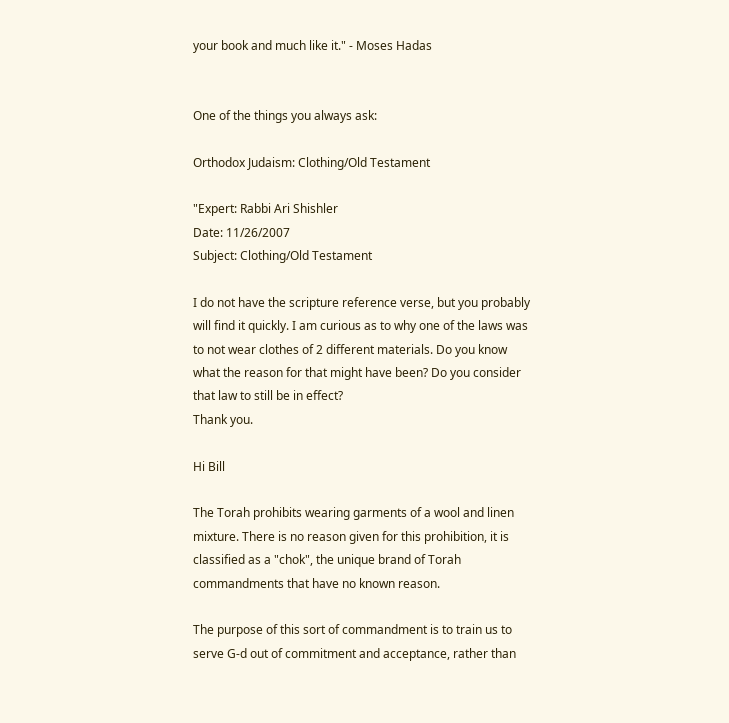your book and much like it." - Moses Hadas


One of the things you always ask:

Orthodox Judaism: Clothing/Old Testament

"Expert: Rabbi Ari Shishler
Date: 11/26/2007
Subject: Clothing/Old Testament

I do not have the scripture reference verse, but you probably will find it quickly. I am curious as to why one of the laws was to not wear clothes of 2 different materials. Do you know what the reason for that might have been? Do you consider that law to still be in effect?
Thank you.

Hi Bill

The Torah prohibits wearing garments of a wool and linen mixture. There is no reason given for this prohibition, it is classified as a "chok", the unique brand of Torah commandments that have no known reason.

The purpose of this sort of commandment is to train us to serve G-d out of commitment and acceptance, rather than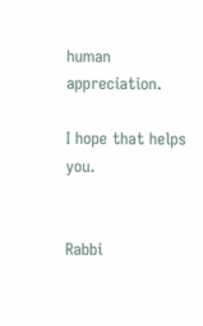human appreciation.

I hope that helps you.


Rabbi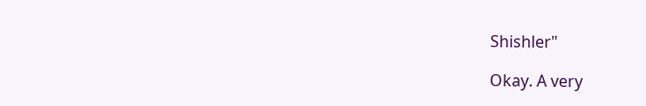Shishler"

Okay. A very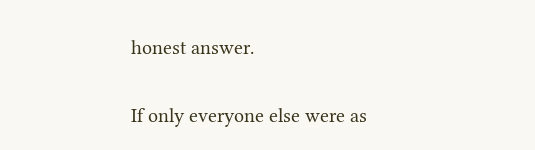honest answer.

If only everyone else were as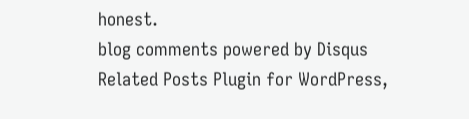honest.
blog comments powered by Disqus
Related Posts Plugin for WordPress,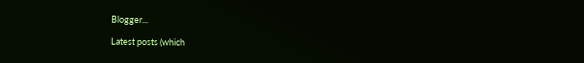Blogger...

Latest posts (which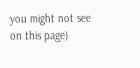you might not see on this page)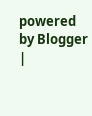powered by Blogger |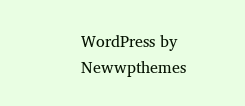WordPress by Newwpthemes